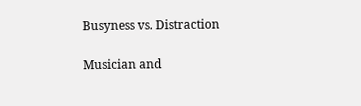Busyness vs. Distraction

Musician and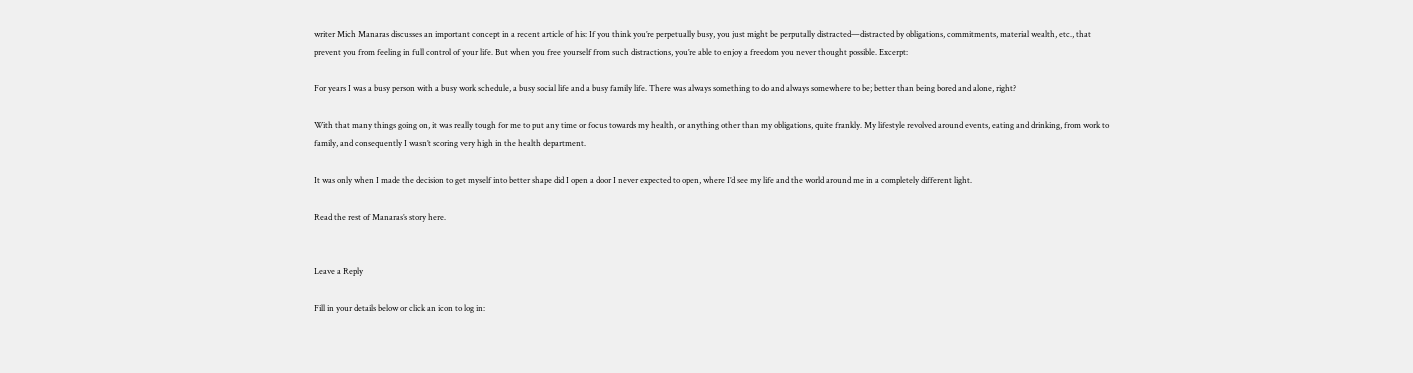writer Mich Manaras discusses an important concept in a recent article of his: If you think you’re perpetually busy, you just might be perputally distracted—distracted by obligations, commitments, material wealth, etc., that prevent you from feeling in full control of your life. But when you free yourself from such distractions, you’re able to enjoy a freedom you never thought possible. Excerpt:

For years I was a busy person with a busy work schedule, a busy social life and a busy family life. There was always something to do and always somewhere to be; better than being bored and alone, right?

With that many things going on, it was really tough for me to put any time or focus towards my health, or anything other than my obligations, quite frankly. My lifestyle revolved around events, eating and drinking, from work to family, and consequently I wasn’t scoring very high in the health department.

It was only when I made the decision to get myself into better shape did I open a door I never expected to open, where I’d see my life and the world around me in a completely different light.

Read the rest of Manaras’s story here.


Leave a Reply

Fill in your details below or click an icon to log in: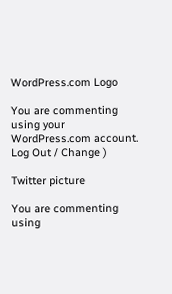WordPress.com Logo

You are commenting using your WordPress.com account. Log Out / Change )

Twitter picture

You are commenting using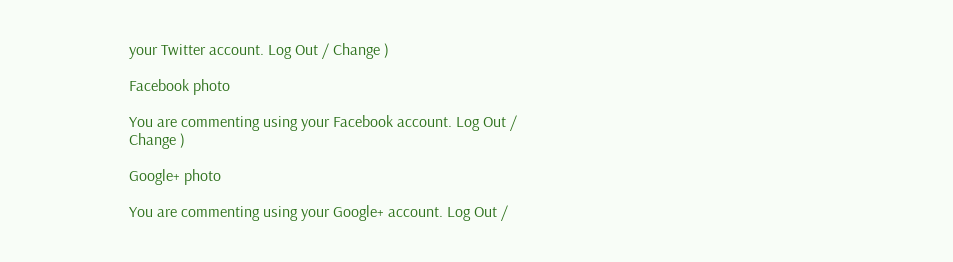your Twitter account. Log Out / Change )

Facebook photo

You are commenting using your Facebook account. Log Out / Change )

Google+ photo

You are commenting using your Google+ account. Log Out /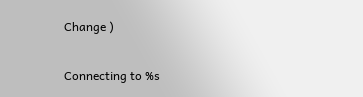Change )

Connecting to %s